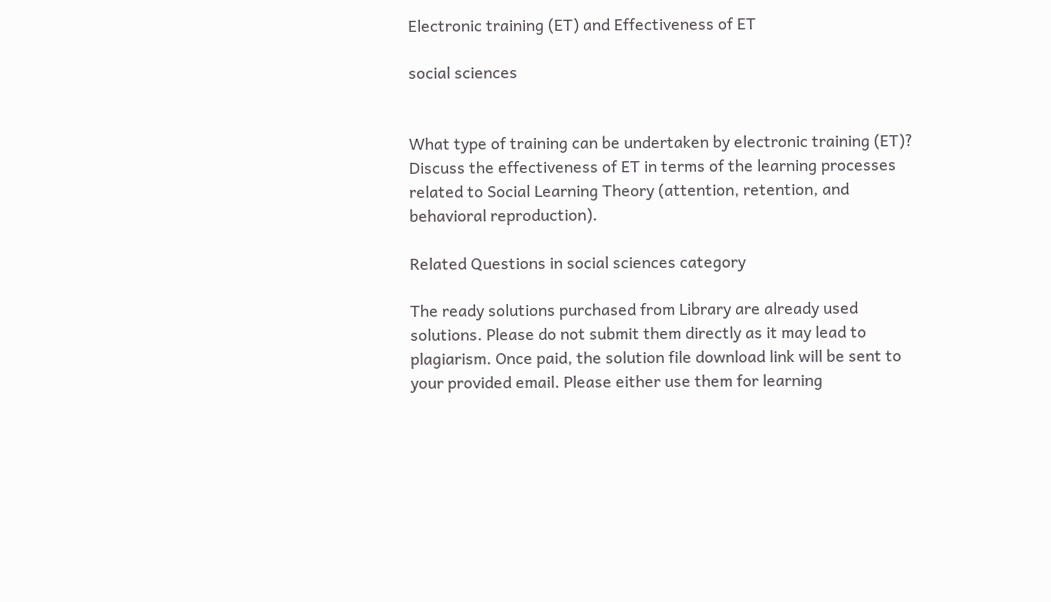Electronic training (ET) and Effectiveness of ET

social sciences


What type of training can be undertaken by electronic training (ET)? Discuss the effectiveness of ET in terms of the learning processes related to Social Learning Theory (attention, retention, and behavioral reproduction).

Related Questions in social sciences category

The ready solutions purchased from Library are already used solutions. Please do not submit them directly as it may lead to plagiarism. Once paid, the solution file download link will be sent to your provided email. Please either use them for learning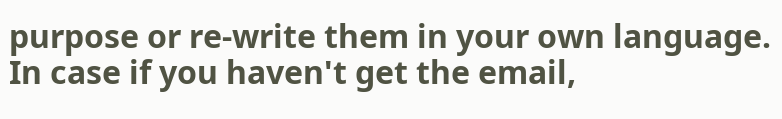purpose or re-write them in your own language. In case if you haven't get the email,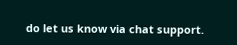do let us know via chat support.